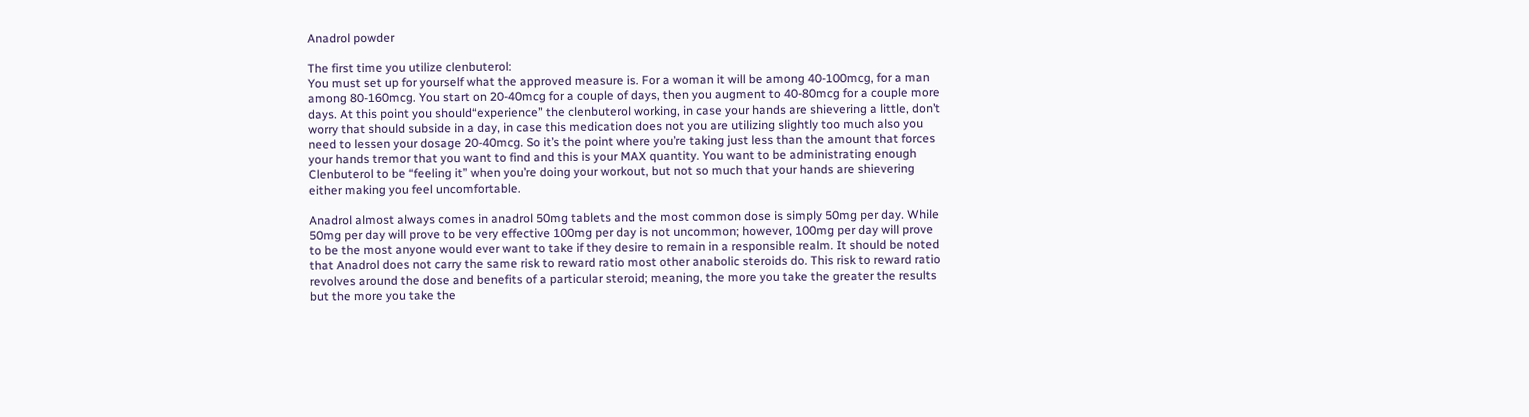Anadrol powder

The first time you utilize clenbuterol:
You must set up for yourself what the approved measure is. For a woman it will be among 40-100mcg, for a man among 80-160mcg. You start on 20-40mcg for a couple of days, then you augment to 40-80mcg for a couple more days. At this point you should“experience” the clenbuterol working, in case your hands are shievering a little, don’t worry that should subside in a day, in case this medication does not you are utilizing slightly too much also you need to lessen your dosage 20-40mcg. So it’s the point where you’re taking just less than the amount that forces your hands tremor that you want to find and this is your MAX quantity. You want to be administrating enough Clenbuterol to be “feeling it” when you’re doing your workout, but not so much that your hands are shievering either making you feel uncomfortable.

Anadrol almost always comes in anadrol 50mg tablets and the most common dose is simply 50mg per day. While 50mg per day will prove to be very effective 100mg per day is not uncommon; however, 100mg per day will prove to be the most anyone would ever want to take if they desire to remain in a responsible realm. It should be noted that Anadrol does not carry the same risk to reward ratio most other anabolic steroids do. This risk to reward ratio revolves around the dose and benefits of a particular steroid; meaning, the more you take the greater the results but the more you take the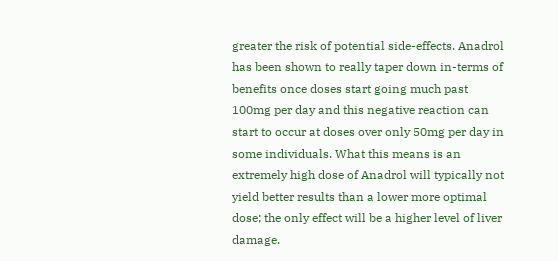greater the risk of potential side-effects. Anadrol has been shown to really taper down in-terms of benefits once doses start going much past 100mg per day and this negative reaction can start to occur at doses over only 50mg per day in some individuals. What this means is an extremely high dose of Anadrol will typically not yield better results than a lower more optimal dose; the only effect will be a higher level of liver damage.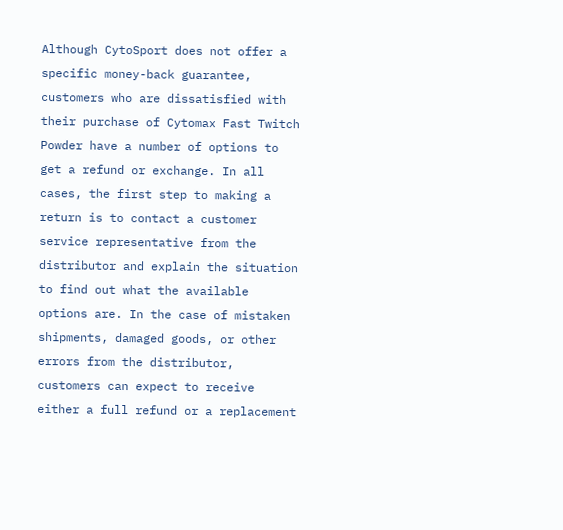Although CytoSport does not offer a specific money-back guarantee, customers who are dissatisfied with their purchase of Cytomax Fast Twitch Powder have a number of options to get a refund or exchange. In all cases, the first step to making a return is to contact a customer service representative from the distributor and explain the situation to find out what the available options are. In the case of mistaken shipments, damaged goods, or other errors from the distributor, customers can expect to receive either a full refund or a replacement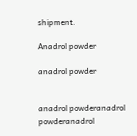shipment.

Anadrol powder

anadrol powder


anadrol powderanadrol powderanadrol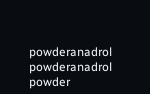powderanadrol powderanadrol powder